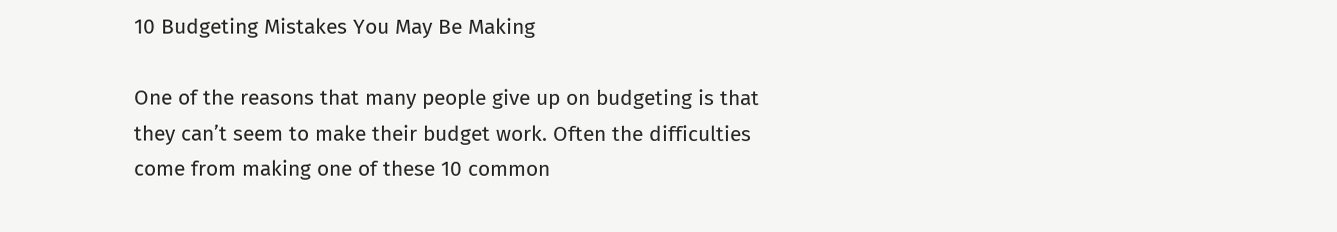10 Budgeting Mistakes You May Be Making

One of the reasons that many people give up on budgeting is that they can’t seem to make their budget work. Often the difficulties come from making one of these 10 common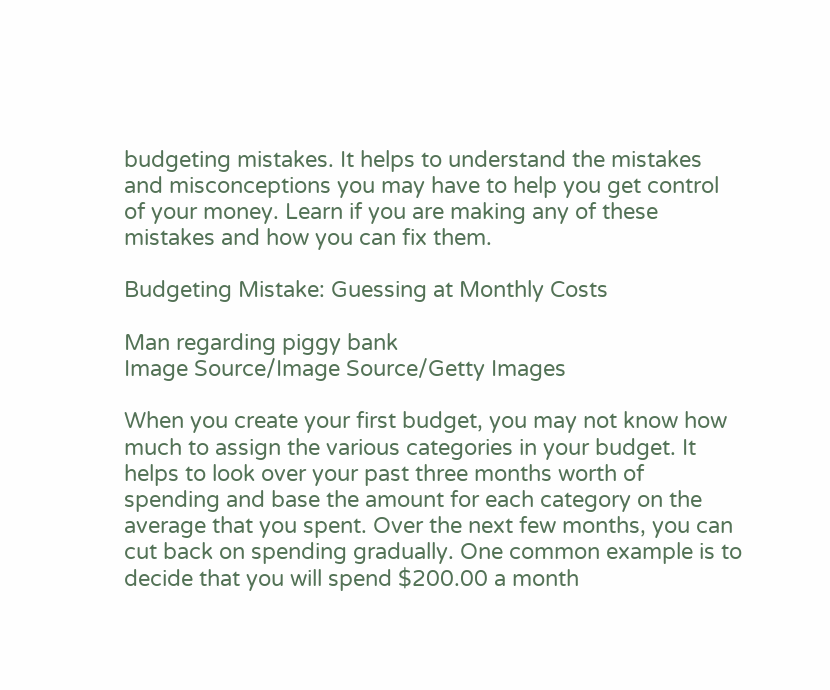budgeting mistakes. It helps to understand the mistakes and misconceptions you may have to help you get control of your money. Learn if you are making any of these mistakes and how you can fix them.

Budgeting Mistake: Guessing at Monthly Costs

Man regarding piggy bank
Image Source/Image Source/Getty Images

When you create your first budget, you may not know how much to assign the various categories in your budget. It helps to look over your past three months worth of spending and base the amount for each category on the average that you spent. Over the next few months, you can cut back on spending gradually. One common example is to decide that you will spend $200.00 a month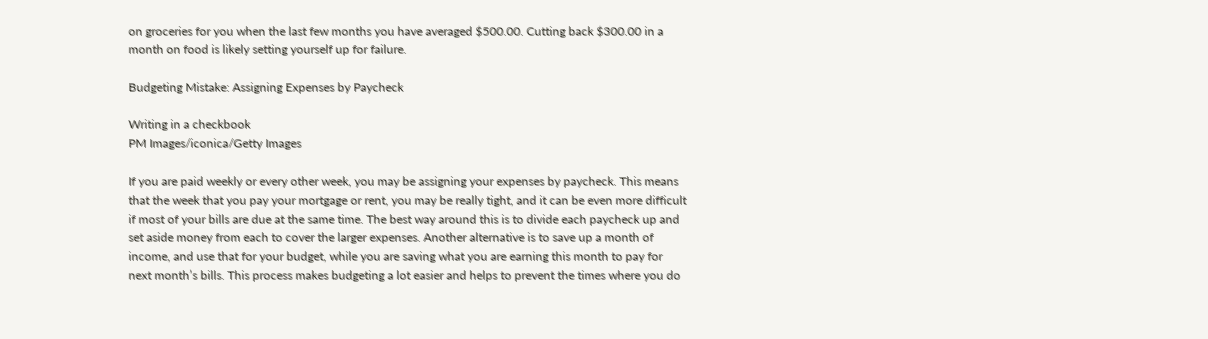on groceries for you when the last few months you have averaged $500.00. Cutting back $300.00 in a month on food is likely setting yourself up for failure.

Budgeting Mistake: Assigning Expenses by Paycheck

Writing in a checkbook
PM Images/iconica/Getty Images

If you are paid weekly or every other week, you may be assigning your expenses by paycheck. This means that the week that you pay your mortgage or rent, you may be really tight, and it can be even more difficult if most of your bills are due at the same time. The best way around this is to divide each paycheck up and set aside money from each to cover the larger expenses. Another alternative is to save up a month of income, and use that for your budget, while you are saving what you are earning this month to pay for next month’s bills. This process makes budgeting a lot easier and helps to prevent the times where you do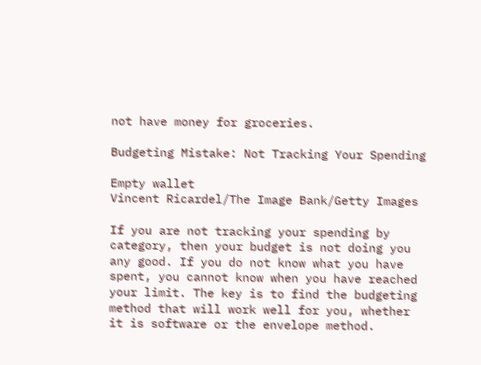not have money for groceries.

Budgeting Mistake: Not Tracking Your Spending

Empty wallet
Vincent Ricardel/The Image Bank/Getty Images

If you are not tracking your spending by category, then your budget is not doing you any good. If you do not know what you have spent, you cannot know when you have reached your limit. The key is to find the budgeting method that will work well for you, whether it is software or the envelope method.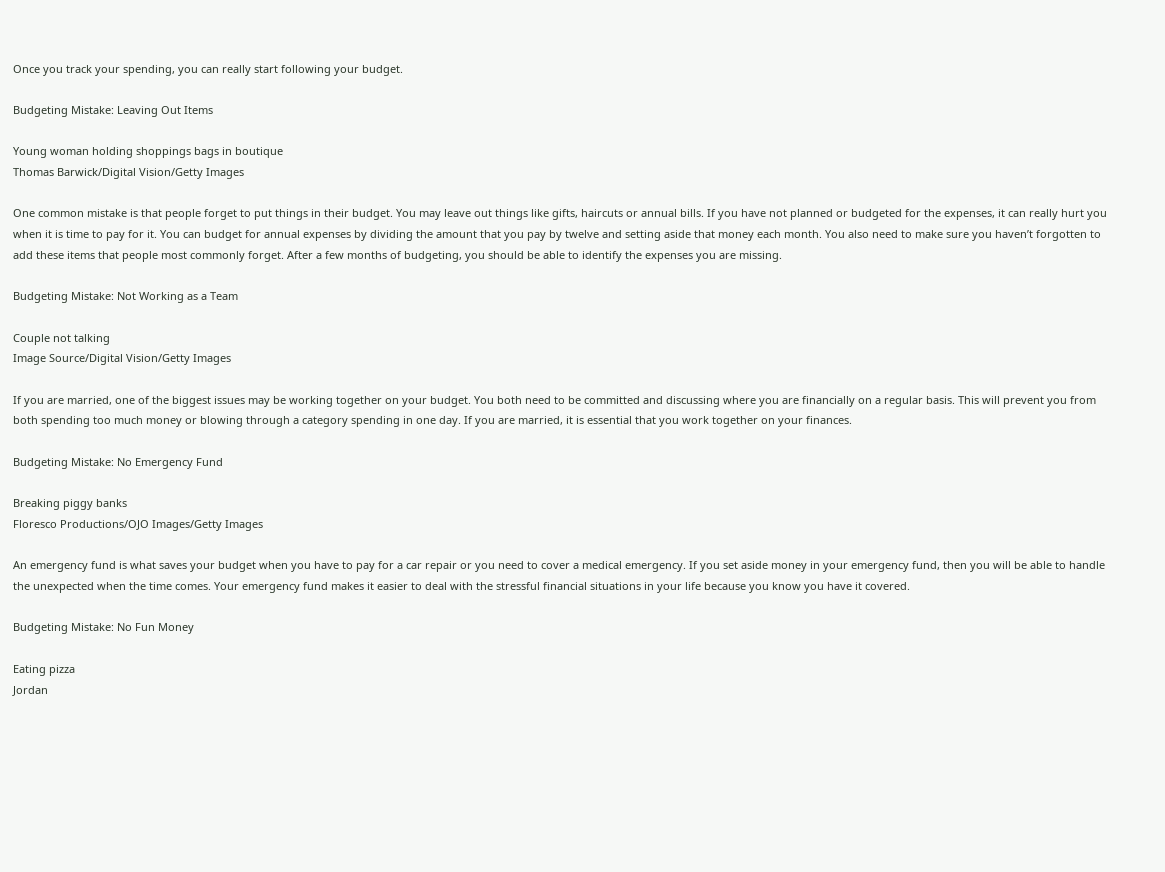Once you track your spending, you can really start following your budget.

Budgeting Mistake: Leaving Out Items

Young woman holding shoppings bags in boutique
Thomas Barwick/Digital Vision/Getty Images

One common mistake is that people forget to put things in their budget. You may leave out things like gifts, haircuts or annual bills. If you have not planned or budgeted for the expenses, it can really hurt you when it is time to pay for it. You can budget for annual expenses by dividing the amount that you pay by twelve and setting aside that money each month. You also need to make sure you haven’t forgotten to add these items that people most commonly forget. After a few months of budgeting, you should be able to identify the expenses you are missing.

Budgeting Mistake: Not Working as a Team

Couple not talking
Image Source/Digital Vision/Getty Images

If you are married, one of the biggest issues may be working together on your budget. You both need to be committed and discussing where you are financially on a regular basis. This will prevent you from both spending too much money or blowing through a category spending in one day. If you are married, it is essential that you work together on your finances.

Budgeting Mistake: No Emergency Fund

Breaking piggy banks
Floresco Productions/OJO Images/Getty Images

An emergency fund is what saves your budget when you have to pay for a car repair or you need to cover a medical emergency. If you set aside money in your emergency fund, then you will be able to handle the unexpected when the time comes. Your emergency fund makes it easier to deal with the stressful financial situations in your life because you know you have it covered.

Budgeting Mistake: No Fun Money

Eating pizza
Jordan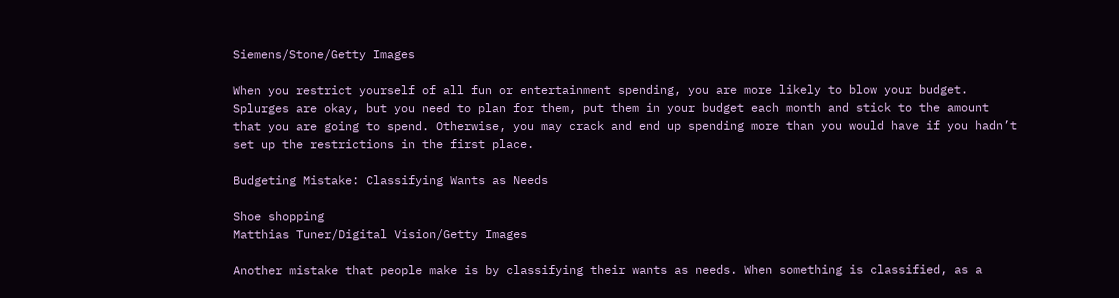Siemens/Stone/Getty Images

When you restrict yourself of all fun or entertainment spending, you are more likely to blow your budget. Splurges are okay, but you need to plan for them, put them in your budget each month and stick to the amount that you are going to spend. Otherwise, you may crack and end up spending more than you would have if you hadn’t set up the restrictions in the first place.

Budgeting Mistake: Classifying Wants as Needs

Shoe shopping
Matthias Tuner/Digital Vision/Getty Images

Another mistake that people make is by classifying their wants as needs. When something is classified, as a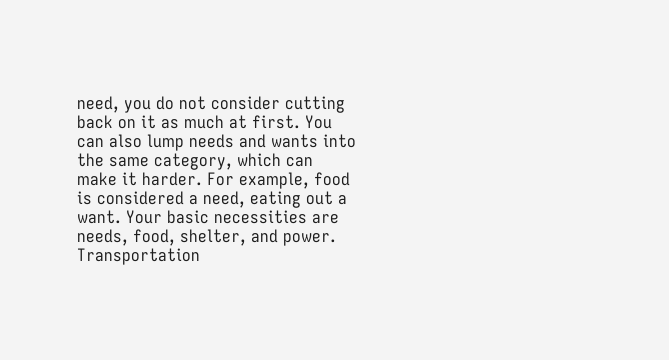need, you do not consider cutting back on it as much at first. You can also lump needs and wants into the same category, which can make it harder. For example, food is considered a need, eating out a want. Your basic necessities are needs, food, shelter, and power. Transportation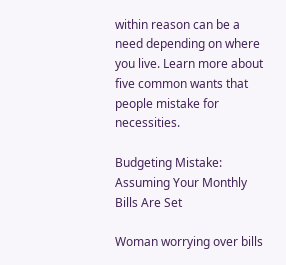within reason can be a need depending on where you live. Learn more about five common wants that people mistake for necessities.

Budgeting Mistake: Assuming Your Monthly Bills Are Set

Woman worrying over bills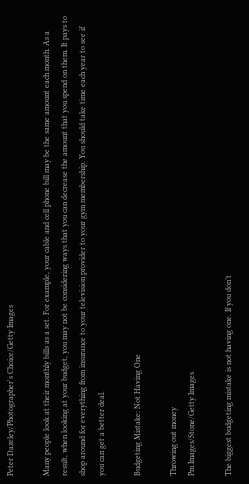Peter Dazeley/Photographer's Choice/Getty Images

Many people look at their monthly bills as a set. For example, your cable and cell phone bill may be the same amount each month. As a result, when looking at your budget, you may not be considering ways that you can decrease the amount that you spend on them. It pays to shop around for everything from insurance to your television provider to your gym membership. You should take time each year to see if you can get a better deal.

Budgeting Mistake: Not Having One

Throwing out money
Pm Images/Stone/Getty Images

The biggest budgeting mistake is not having one. If you don’t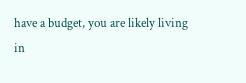have a budget, you are likely living in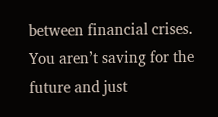between financial crises. You aren’t saving for the future and just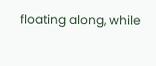floating along, while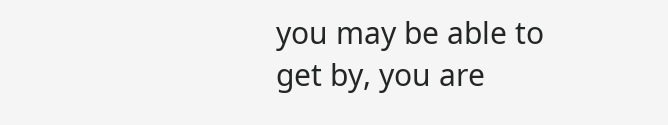you may be able to get by, you are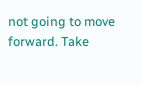not going to move forward. Take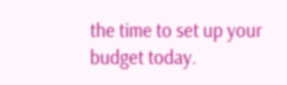the time to set up your budget today.